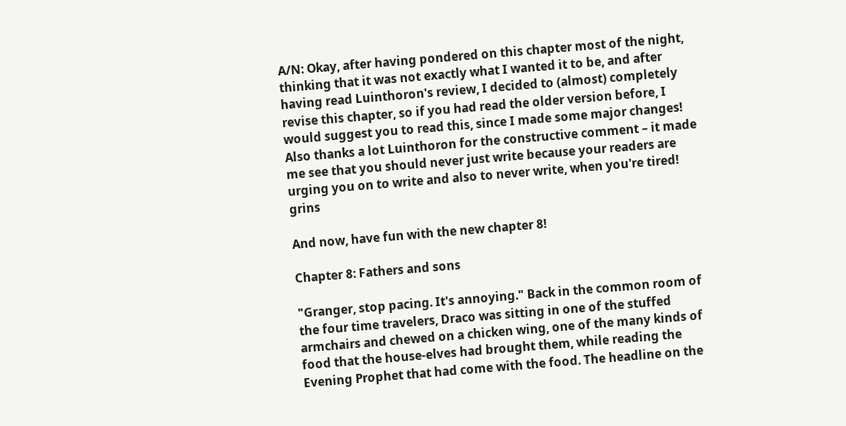A/N: Okay, after having pondered on this chapter most of the night, thinking that it was not exactly what I wanted it to be, and after having read Luinthoron's review, I decided to (almost) completely revise this chapter, so if you had read the older version before, I would suggest you to read this, since I made some major changes! Also thanks a lot Luinthoron for the constructive comment – it made me see that you should never just write because your readers are urging you on to write and also to never write, when you're tired! grins

And now, have fun with the new chapter 8!

Chapter 8: Fathers and sons

"Granger, stop pacing. It's annoying." Back in the common room of the four time travelers, Draco was sitting in one of the stuffed armchairs and chewed on a chicken wing, one of the many kinds of food that the house-elves had brought them, while reading the Evening Prophet that had come with the food. The headline on the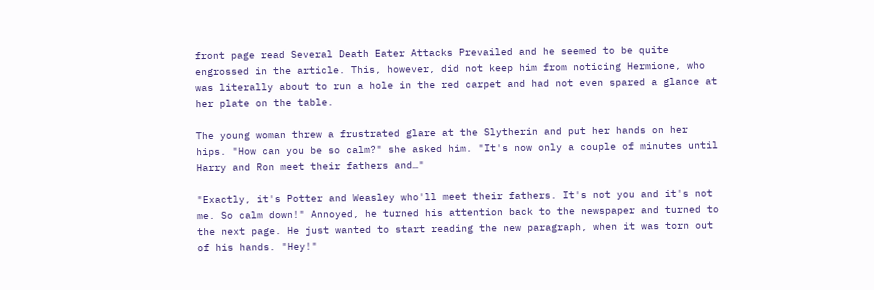front page read Several Death Eater Attacks Prevailed and he seemed to be quite engrossed in the article. This, however, did not keep him from noticing Hermione, who was literally about to run a hole in the red carpet and had not even spared a glance at her plate on the table.

The young woman threw a frustrated glare at the Slytherin and put her hands on her hips. "How can you be so calm?" she asked him. "It's now only a couple of minutes until Harry and Ron meet their fathers and…"

"Exactly, it's Potter and Weasley who'll meet their fathers. It's not you and it's not me. So calm down!" Annoyed, he turned his attention back to the newspaper and turned to the next page. He just wanted to start reading the new paragraph, when it was torn out of his hands. "Hey!"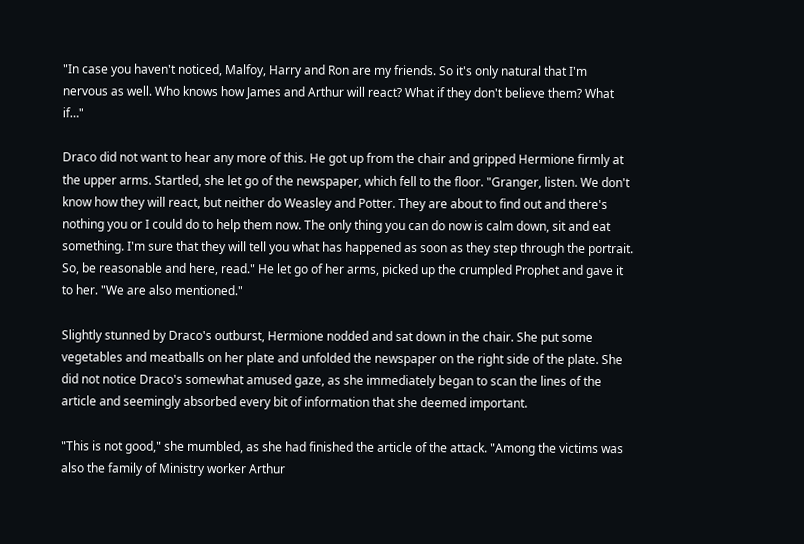"In case you haven't noticed, Malfoy, Harry and Ron are my friends. So it's only natural that I'm nervous as well. Who knows how James and Arthur will react? What if they don't believe them? What if…"

Draco did not want to hear any more of this. He got up from the chair and gripped Hermione firmly at the upper arms. Startled, she let go of the newspaper, which fell to the floor. "Granger, listen. We don't know how they will react, but neither do Weasley and Potter. They are about to find out and there's nothing you or I could do to help them now. The only thing you can do now is calm down, sit and eat something. I'm sure that they will tell you what has happened as soon as they step through the portrait. So, be reasonable and here, read." He let go of her arms, picked up the crumpled Prophet and gave it to her. "We are also mentioned."

Slightly stunned by Draco's outburst, Hermione nodded and sat down in the chair. She put some vegetables and meatballs on her plate and unfolded the newspaper on the right side of the plate. She did not notice Draco's somewhat amused gaze, as she immediately began to scan the lines of the article and seemingly absorbed every bit of information that she deemed important.

"This is not good," she mumbled, as she had finished the article of the attack. "Among the victims was also the family of Ministry worker Arthur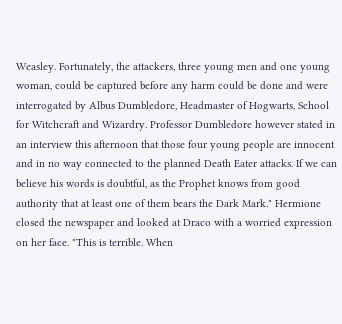Weasley. Fortunately, the attackers, three young men and one young woman, could be captured before any harm could be done and were interrogated by Albus Dumbledore, Headmaster of Hogwarts, School for Witchcraft and Wizardry. Professor Dumbledore however stated in an interview this afternoon that those four young people are innocent and in no way connected to the planned Death Eater attacks. If we can believe his words is doubtful, as the Prophet knows from good authority that at least one of them bears the Dark Mark." Hermione closed the newspaper and looked at Draco with a worried expression on her face. "This is terrible. When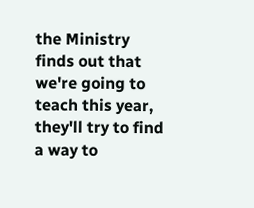the Ministry finds out that we're going to teach this year, they'll try to find a way to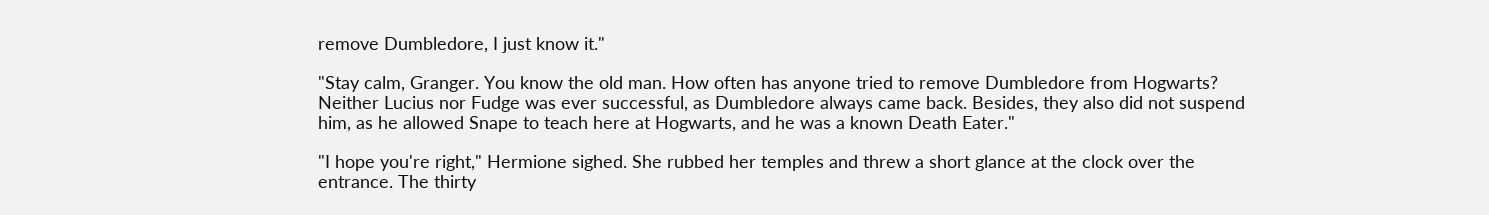remove Dumbledore, I just know it."

"Stay calm, Granger. You know the old man. How often has anyone tried to remove Dumbledore from Hogwarts? Neither Lucius nor Fudge was ever successful, as Dumbledore always came back. Besides, they also did not suspend him, as he allowed Snape to teach here at Hogwarts, and he was a known Death Eater."

"I hope you're right," Hermione sighed. She rubbed her temples and threw a short glance at the clock over the entrance. The thirty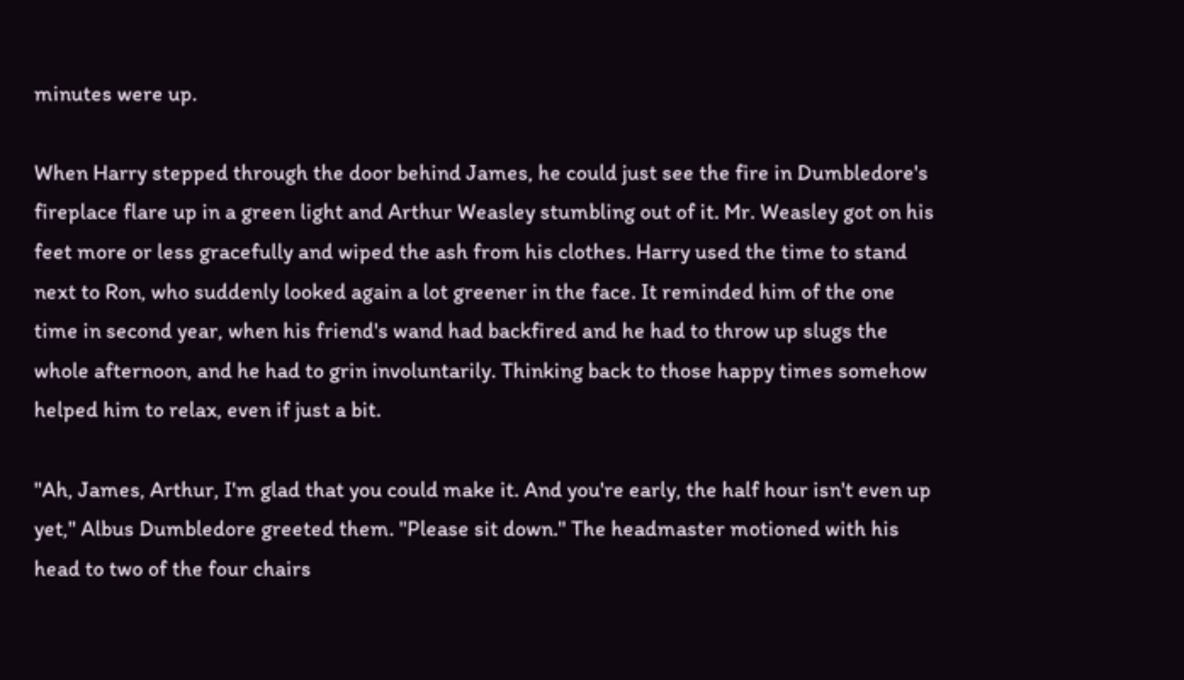minutes were up.

When Harry stepped through the door behind James, he could just see the fire in Dumbledore's fireplace flare up in a green light and Arthur Weasley stumbling out of it. Mr. Weasley got on his feet more or less gracefully and wiped the ash from his clothes. Harry used the time to stand next to Ron, who suddenly looked again a lot greener in the face. It reminded him of the one time in second year, when his friend's wand had backfired and he had to throw up slugs the whole afternoon, and he had to grin involuntarily. Thinking back to those happy times somehow helped him to relax, even if just a bit.

"Ah, James, Arthur, I'm glad that you could make it. And you're early, the half hour isn't even up yet," Albus Dumbledore greeted them. "Please sit down." The headmaster motioned with his head to two of the four chairs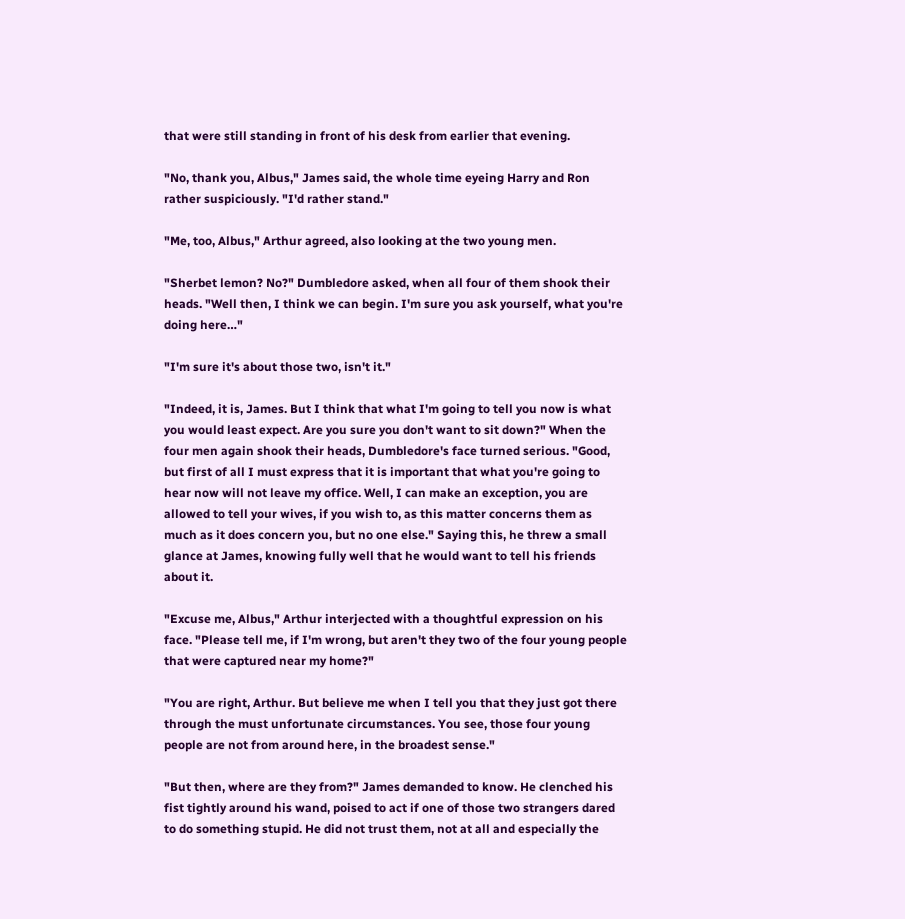that were still standing in front of his desk from earlier that evening.

"No, thank you, Albus," James said, the whole time eyeing Harry and Ron rather suspiciously. "I'd rather stand."

"Me, too, Albus," Arthur agreed, also looking at the two young men.

"Sherbet lemon? No?" Dumbledore asked, when all four of them shook their heads. "Well then, I think we can begin. I'm sure you ask yourself, what you're doing here…"

"I'm sure it's about those two, isn't it."

"Indeed, it is, James. But I think that what I'm going to tell you now is what you would least expect. Are you sure you don't want to sit down?" When the four men again shook their heads, Dumbledore's face turned serious. "Good, but first of all I must express that it is important that what you're going to hear now will not leave my office. Well, I can make an exception, you are allowed to tell your wives, if you wish to, as this matter concerns them as much as it does concern you, but no one else." Saying this, he threw a small glance at James, knowing fully well that he would want to tell his friends about it.

"Excuse me, Albus," Arthur interjected with a thoughtful expression on his face. "Please tell me, if I'm wrong, but aren't they two of the four young people that were captured near my home?"

"You are right, Arthur. But believe me when I tell you that they just got there through the must unfortunate circumstances. You see, those four young people are not from around here, in the broadest sense."

"But then, where are they from?" James demanded to know. He clenched his fist tightly around his wand, poised to act if one of those two strangers dared to do something stupid. He did not trust them, not at all and especially the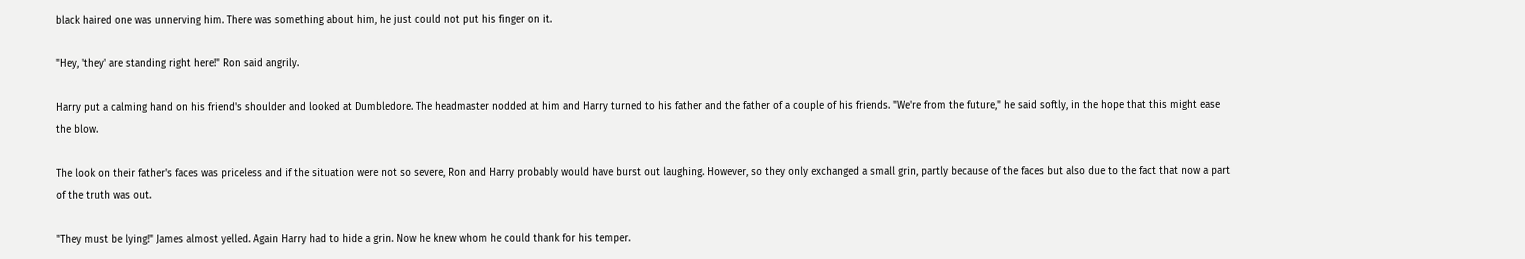black haired one was unnerving him. There was something about him, he just could not put his finger on it.

"Hey, 'they' are standing right here!" Ron said angrily.

Harry put a calming hand on his friend's shoulder and looked at Dumbledore. The headmaster nodded at him and Harry turned to his father and the father of a couple of his friends. "We're from the future," he said softly, in the hope that this might ease the blow.

The look on their father's faces was priceless and if the situation were not so severe, Ron and Harry probably would have burst out laughing. However, so they only exchanged a small grin, partly because of the faces but also due to the fact that now a part of the truth was out.

"They must be lying!" James almost yelled. Again Harry had to hide a grin. Now he knew whom he could thank for his temper.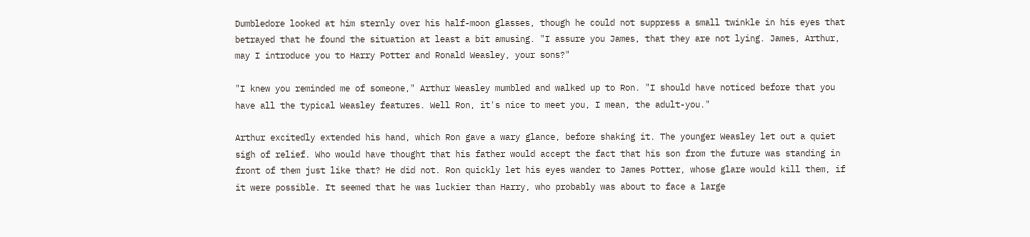Dumbledore looked at him sternly over his half-moon glasses, though he could not suppress a small twinkle in his eyes that betrayed that he found the situation at least a bit amusing. "I assure you James, that they are not lying. James, Arthur, may I introduce you to Harry Potter and Ronald Weasley, your sons?"

"I knew you reminded me of someone," Arthur Weasley mumbled and walked up to Ron. "I should have noticed before that you have all the typical Weasley features. Well Ron, it's nice to meet you, I mean, the adult-you."

Arthur excitedly extended his hand, which Ron gave a wary glance, before shaking it. The younger Weasley let out a quiet sigh of relief. Who would have thought that his father would accept the fact that his son from the future was standing in front of them just like that? He did not. Ron quickly let his eyes wander to James Potter, whose glare would kill them, if it were possible. It seemed that he was luckier than Harry, who probably was about to face a large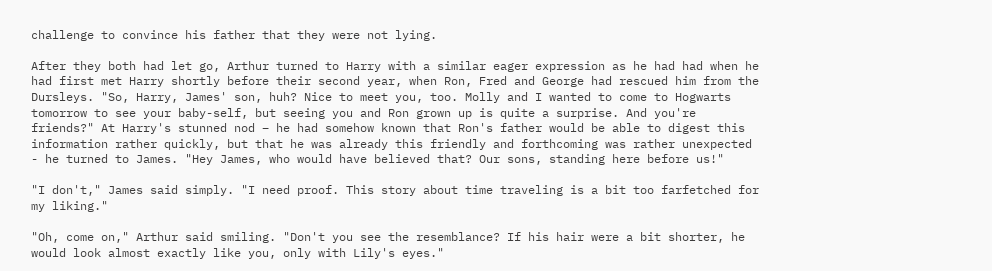challenge to convince his father that they were not lying.

After they both had let go, Arthur turned to Harry with a similar eager expression as he had had when he had first met Harry shortly before their second year, when Ron, Fred and George had rescued him from the Dursleys. "So, Harry, James' son, huh? Nice to meet you, too. Molly and I wanted to come to Hogwarts tomorrow to see your baby-self, but seeing you and Ron grown up is quite a surprise. And you're friends?" At Harry's stunned nod – he had somehow known that Ron's father would be able to digest this information rather quickly, but that he was already this friendly and forthcoming was rather unexpected - he turned to James. "Hey James, who would have believed that? Our sons, standing here before us!"

"I don't," James said simply. "I need proof. This story about time traveling is a bit too farfetched for my liking."

"Oh, come on," Arthur said smiling. "Don't you see the resemblance? If his hair were a bit shorter, he would look almost exactly like you, only with Lily's eyes."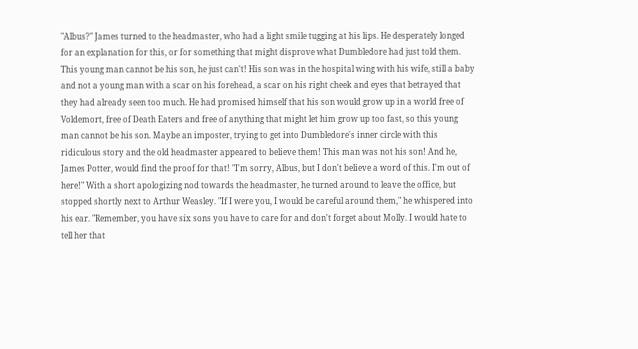"Albus?" James turned to the headmaster, who had a light smile tugging at his lips. He desperately longed for an explanation for this, or for something that might disprove what Dumbledore had just told them. This young man cannot be his son, he just can't! His son was in the hospital wing with his wife, still a baby and not a young man with a scar on his forehead, a scar on his right cheek and eyes that betrayed that they had already seen too much. He had promised himself that his son would grow up in a world free of Voldemort, free of Death Eaters and free of anything that might let him grow up too fast, so this young man cannot be his son. Maybe an imposter, trying to get into Dumbledore's inner circle with this ridiculous story and the old headmaster appeared to believe them! This man was not his son! And he, James Potter, would find the proof for that! "I'm sorry, Albus, but I don't believe a word of this. I'm out of here!" With a short apologizing nod towards the headmaster, he turned around to leave the office, but stopped shortly next to Arthur Weasley. "If I were you, I would be careful around them," he whispered into his ear. "Remember, you have six sons you have to care for and don't forget about Molly. I would hate to tell her that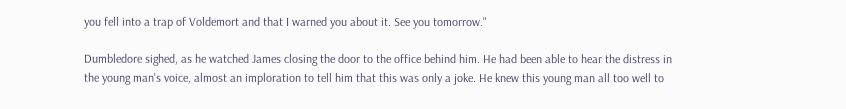you fell into a trap of Voldemort and that I warned you about it. See you tomorrow."

Dumbledore sighed, as he watched James closing the door to the office behind him. He had been able to hear the distress in the young man's voice, almost an imploration to tell him that this was only a joke. He knew this young man all too well to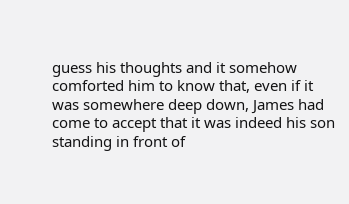guess his thoughts and it somehow comforted him to know that, even if it was somewhere deep down, James had come to accept that it was indeed his son standing in front of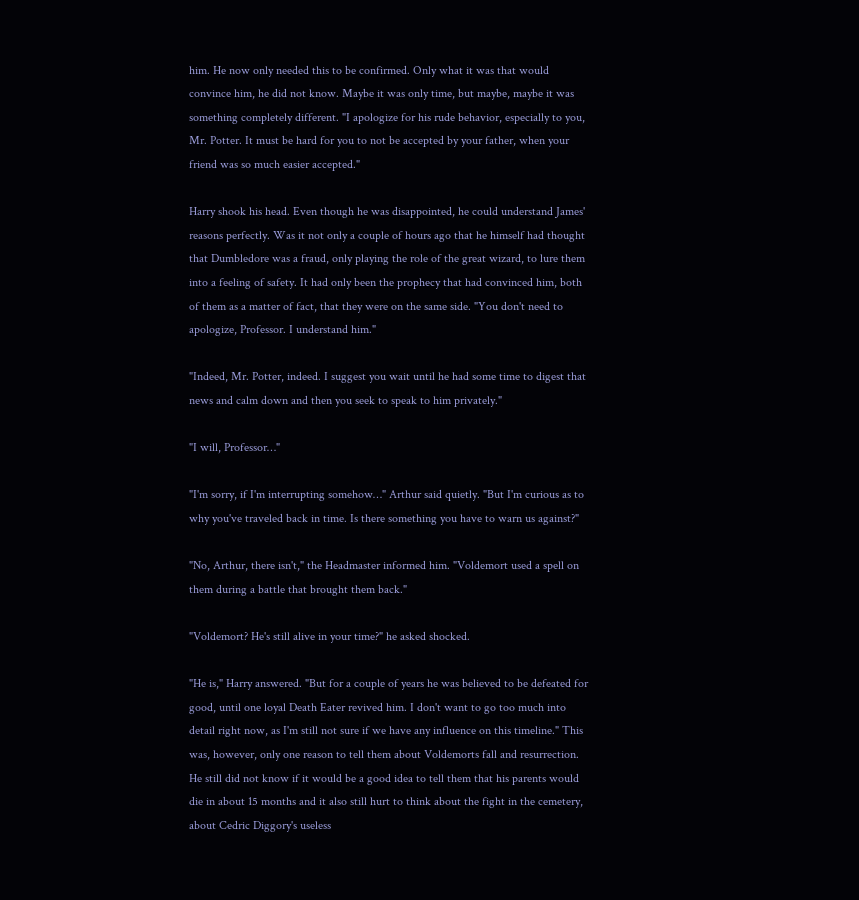him. He now only needed this to be confirmed. Only what it was that would convince him, he did not know. Maybe it was only time, but maybe, maybe it was something completely different. "I apologize for his rude behavior, especially to you, Mr. Potter. It must be hard for you to not be accepted by your father, when your friend was so much easier accepted."

Harry shook his head. Even though he was disappointed, he could understand James' reasons perfectly. Was it not only a couple of hours ago that he himself had thought that Dumbledore was a fraud, only playing the role of the great wizard, to lure them into a feeling of safety. It had only been the prophecy that had convinced him, both of them as a matter of fact, that they were on the same side. "You don't need to apologize, Professor. I understand him."

"Indeed, Mr. Potter, indeed. I suggest you wait until he had some time to digest that news and calm down and then you seek to speak to him privately."

"I will, Professor…"

"I'm sorry, if I'm interrupting somehow…" Arthur said quietly. "But I'm curious as to why you've traveled back in time. Is there something you have to warn us against?"

"No, Arthur, there isn't," the Headmaster informed him. "Voldemort used a spell on them during a battle that brought them back."

"Voldemort? He's still alive in your time?" he asked shocked.

"He is," Harry answered. "But for a couple of years he was believed to be defeated for good, until one loyal Death Eater revived him. I don't want to go too much into detail right now, as I'm still not sure if we have any influence on this timeline." This was, however, only one reason to tell them about Voldemorts fall and resurrection. He still did not know if it would be a good idea to tell them that his parents would die in about 15 months and it also still hurt to think about the fight in the cemetery, about Cedric Diggory's useless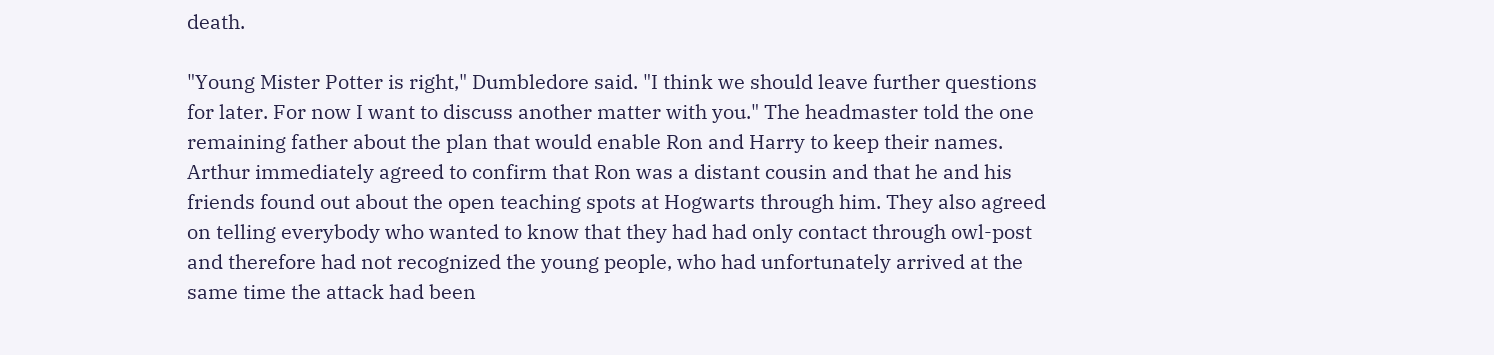death.

"Young Mister Potter is right," Dumbledore said. "I think we should leave further questions for later. For now I want to discuss another matter with you." The headmaster told the one remaining father about the plan that would enable Ron and Harry to keep their names. Arthur immediately agreed to confirm that Ron was a distant cousin and that he and his friends found out about the open teaching spots at Hogwarts through him. They also agreed on telling everybody who wanted to know that they had had only contact through owl-post and therefore had not recognized the young people, who had unfortunately arrived at the same time the attack had been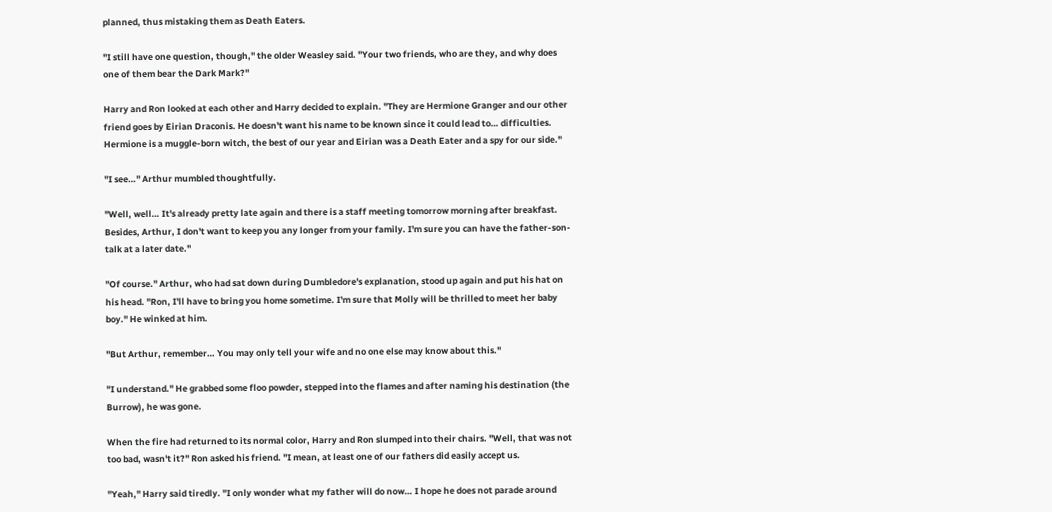planned, thus mistaking them as Death Eaters.

"I still have one question, though," the older Weasley said. "Your two friends, who are they, and why does one of them bear the Dark Mark?"

Harry and Ron looked at each other and Harry decided to explain. "They are Hermione Granger and our other friend goes by Eirian Draconis. He doesn't want his name to be known since it could lead to… difficulties. Hermione is a muggle-born witch, the best of our year and Eirian was a Death Eater and a spy for our side."

"I see…" Arthur mumbled thoughtfully.

"Well, well… It's already pretty late again and there is a staff meeting tomorrow morning after breakfast. Besides, Arthur, I don't want to keep you any longer from your family. I'm sure you can have the father-son-talk at a later date."

"Of course." Arthur, who had sat down during Dumbledore's explanation, stood up again and put his hat on his head. "Ron, I'll have to bring you home sometime. I'm sure that Molly will be thrilled to meet her baby boy." He winked at him.

"But Arthur, remember… You may only tell your wife and no one else may know about this."

"I understand." He grabbed some floo powder, stepped into the flames and after naming his destination (the Burrow), he was gone.

When the fire had returned to its normal color, Harry and Ron slumped into their chairs. "Well, that was not too bad, wasn't it?" Ron asked his friend. "I mean, at least one of our fathers did easily accept us.

"Yeah," Harry said tiredly. "I only wonder what my father will do now… I hope he does not parade around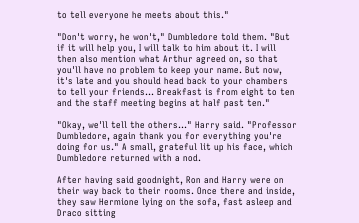to tell everyone he meets about this."

"Don't worry, he won't," Dumbledore told them. "But if it will help you, I will talk to him about it. I will then also mention what Arthur agreed on, so that you'll have no problem to keep your name. But now, it's late and you should head back to your chambers to tell your friends… Breakfast is from eight to ten and the staff meeting begins at half past ten."

"Okay, we'll tell the others…" Harry said. "Professor Dumbledore, again thank you for everything you're doing for us." A small, grateful lit up his face, which Dumbledore returned with a nod.

After having said goodnight, Ron and Harry were on their way back to their rooms. Once there and inside, they saw Hermione lying on the sofa, fast asleep and Draco sitting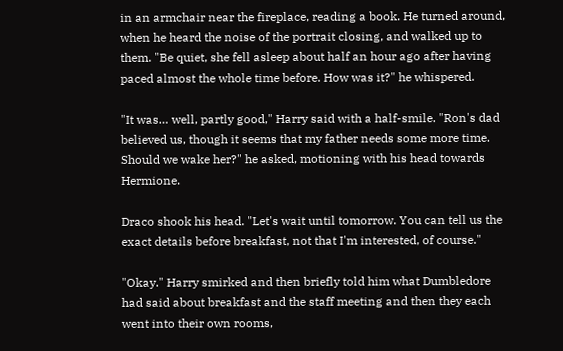in an armchair near the fireplace, reading a book. He turned around, when he heard the noise of the portrait closing, and walked up to them. "Be quiet, she fell asleep about half an hour ago after having paced almost the whole time before. How was it?" he whispered.

"It was… well, partly good," Harry said with a half-smile. "Ron's dad believed us, though it seems that my father needs some more time. Should we wake her?" he asked, motioning with his head towards Hermione.

Draco shook his head. "Let's wait until tomorrow. You can tell us the exact details before breakfast, not that I'm interested, of course."

"Okay." Harry smirked and then briefly told him what Dumbledore had said about breakfast and the staff meeting and then they each went into their own rooms,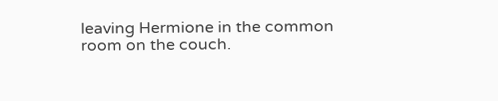leaving Hermione in the common room on the couch.